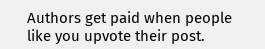Authors get paid when people like you upvote their post.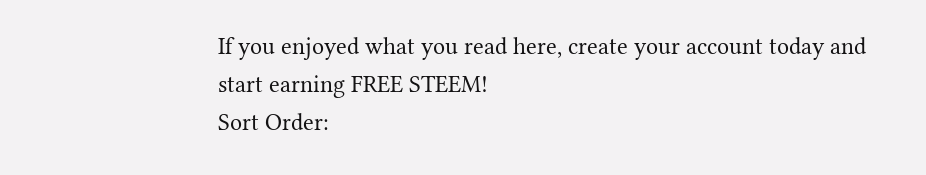If you enjoyed what you read here, create your account today and start earning FREE STEEM!
Sort Order: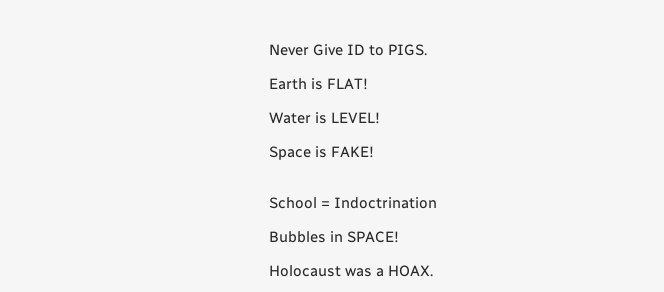Never Give ID to PIGS.

Earth is FLAT!

Water is LEVEL!

Space is FAKE!


School = Indoctrination

Bubbles in SPACE!

Holocaust was a HOAX.